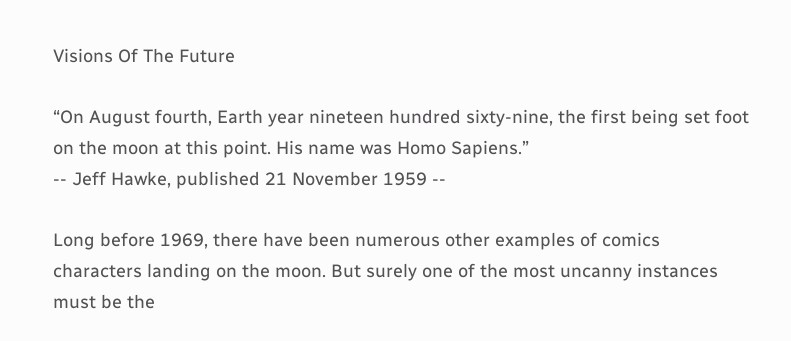Visions Of The Future

“On August fourth, Earth year nineteen hundred sixty-nine, the first being set foot on the moon at this point. His name was Homo Sapiens.”
-- Jeff Hawke, published 21 November 1959 --

Long before 1969, there have been numerous other examples of comics characters landing on the moon. But surely one of the most uncanny instances must be the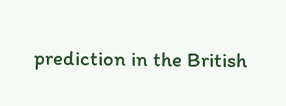prediction in the British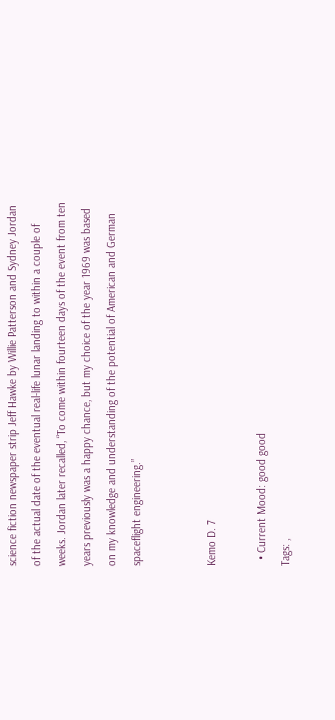science fiction newspaper strip Jeff Hawke by Willie Patterson and Sydney Jordan of the actual date of the eventual real-life lunar landing to within a couple of weeks. Jordan later recalled, “To come within fourteen days of the event from ten years previously was a happy chance, but my choice of the year 1969 was based on my knowledge and understanding of the potential of American and German spaceflight engineering.”


Kemo D. 7

  • Current Mood: good good
Tags: ,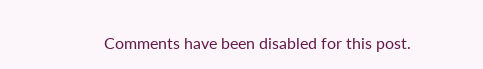Comments have been disabled for this post.